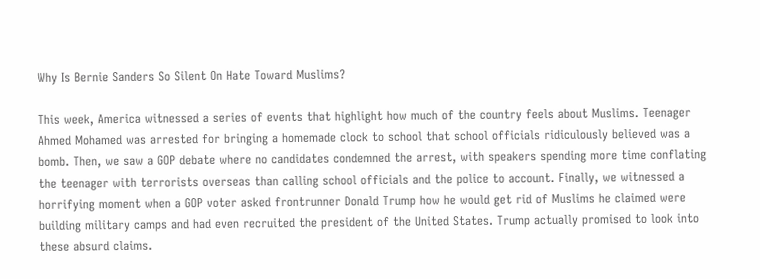Why Is Bernie Sanders So Silent On Hate Toward Muslims?

This week, America witnessed a series of events that highlight how much of the country feels about Muslims. Teenager Ahmed Mohamed was arrested for bringing a homemade clock to school that school officials ridiculously believed was a bomb. Then, we saw a GOP debate where no candidates condemned the arrest, with speakers spending more time conflating the teenager with terrorists overseas than calling school officials and the police to account. Finally, we witnessed a horrifying moment when a GOP voter asked frontrunner Donald Trump how he would get rid of Muslims he claimed were building military camps and had even recruited the president of the United States. Trump actually promised to look into these absurd claims.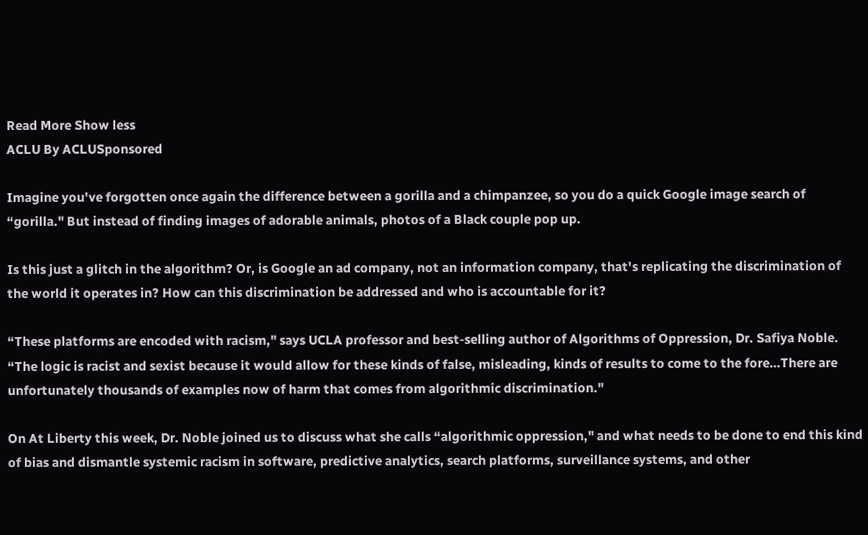Read More Show less
ACLU By ACLUSponsored

Imagine you've forgotten once again the difference between a gorilla and a chimpanzee, so you do a quick Google image search of “gorilla." But instead of finding images of adorable animals, photos of a Black couple pop up.

Is this just a glitch in the algorithm? Or, is Google an ad company, not an information company, that's replicating the discrimination of the world it operates in? How can this discrimination be addressed and who is accountable for it?

“These platforms are encoded with racism," says UCLA professor and best-selling author of Algorithms of Oppression, Dr. Safiya Noble. “The logic is racist and sexist because it would allow for these kinds of false, misleading, kinds of results to come to the fore…There are unfortunately thousands of examples now of harm that comes from algorithmic discrimination."

On At Liberty this week, Dr. Noble joined us to discuss what she calls “algorithmic oppression," and what needs to be done to end this kind of bias and dismantle systemic racism in software, predictive analytics, search platforms, surveillance systems, and other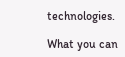technologies.

What you can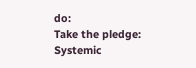do:
Take the pledge: Systemic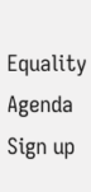Equality Agenda
Sign up